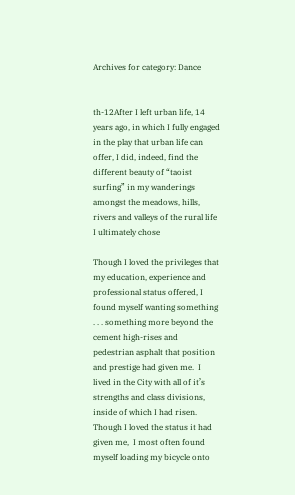Archives for category: Dance


th-12After I left urban life, 14 years ago, in which I fully engaged in the play that urban life can offer, I did, indeed, find the different beauty of “taoist surfing” in my wanderings amongst the meadows, hills, rivers and valleys of the rural life I ultimately chose

Though I loved the privileges that my education, experience and professional status offered, I found myself wanting something . . . something more beyond the cement high-rises and pedestrian asphalt that position and prestige had given me.  I lived in the City with all of it’s strengths and class divisions, inside of which I had risen.  Though I loved the status it had given me,  I most often found myself loading my bicycle onto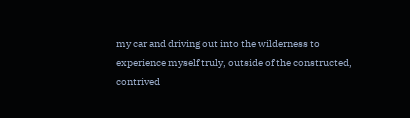my car and driving out into the wilderness to experience myself truly, outside of the constructed, contrived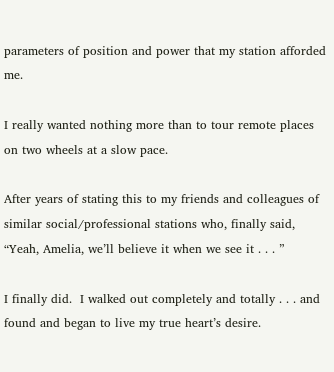parameters of position and power that my station afforded me.

I really wanted nothing more than to tour remote places on two wheels at a slow pace.

After years of stating this to my friends and colleagues of similar social/professional stations who, finally said, “Yeah, Amelia, we’ll believe it when we see it . . . ”

I finally did.  I walked out completely and totally . . . and found and began to live my true heart’s desire.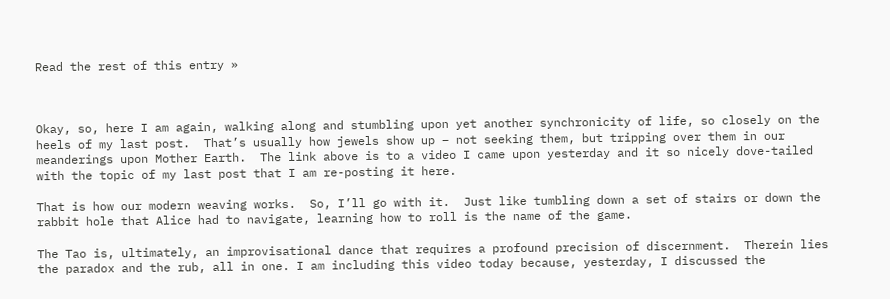Read the rest of this entry »



Okay, so, here I am again, walking along and stumbling upon yet another synchronicity of life, so closely on the heels of my last post.  That’s usually how jewels show up – not seeking them, but tripping over them in our meanderings upon Mother Earth.  The link above is to a video I came upon yesterday and it so nicely dove-tailed with the topic of my last post that I am re-posting it here.

That is how our modern weaving works.  So, I’ll go with it.  Just like tumbling down a set of stairs or down the rabbit hole that Alice had to navigate, learning how to roll is the name of the game.

The Tao is, ultimately, an improvisational dance that requires a profound precision of discernment.  Therein lies the paradox and the rub, all in one. I am including this video today because, yesterday, I discussed the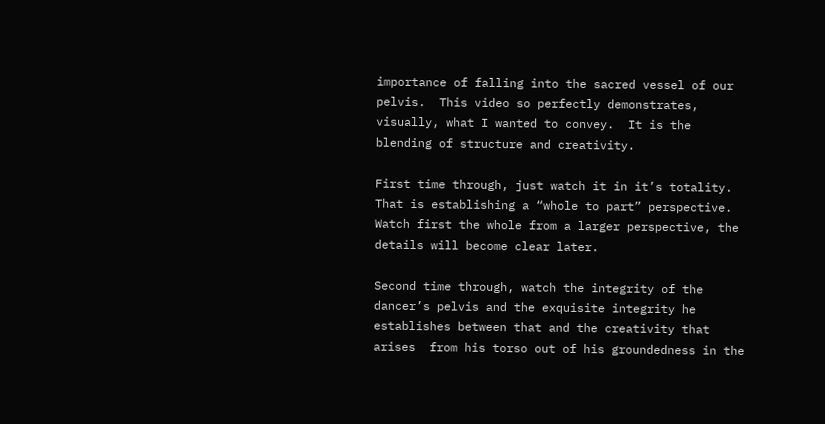importance of falling into the sacred vessel of our pelvis.  This video so perfectly demonstrates, visually, what I wanted to convey.  It is the blending of structure and creativity.

First time through, just watch it in it’s totality.  That is establishing a “whole to part” perspective.  Watch first the whole from a larger perspective, the details will become clear later.

Second time through, watch the integrity of the dancer’s pelvis and the exquisite integrity he establishes between that and the creativity that arises  from his torso out of his groundedness in the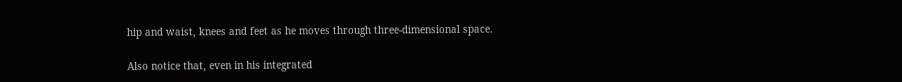hip and waist, knees and feet as he moves through three-dimensional space.

Also notice that, even in his integrated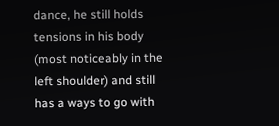dance, he still holds tensions in his body (most noticeably in the left shoulder) and still has a ways to go with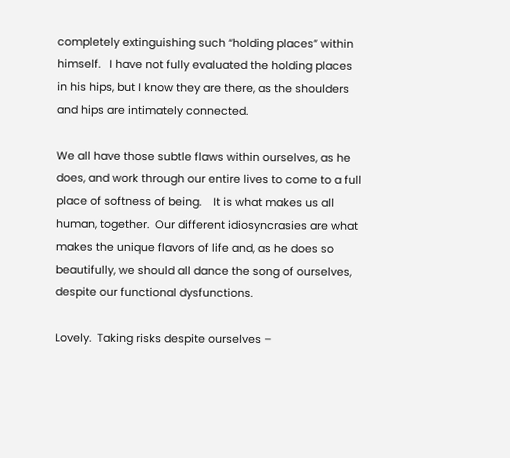completely extinguishing such “holding places” within himself.   I have not fully evaluated the holding places in his hips, but I know they are there, as the shoulders and hips are intimately connected.

We all have those subtle flaws within ourselves, as he does, and work through our entire lives to come to a full place of softness of being.    It is what makes us all human, together.  Our different idiosyncrasies are what makes the unique flavors of life and, as he does so beautifully, we should all dance the song of ourselves, despite our functional dysfunctions.

Lovely.  Taking risks despite ourselves –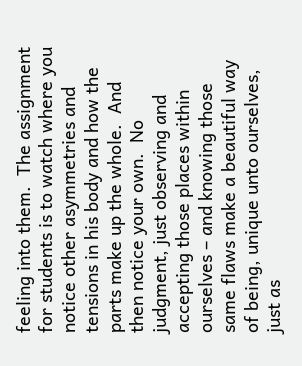feeling into them.  The assignment for students is to watch where you notice other asymmetries and tensions in his body and how the parts make up the whole.  And then notice your own.  No judgment, just observing and accepting those places within ourselves – and knowing those same flaws make a beautiful way of being, unique unto ourselves, just as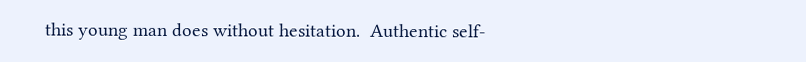this young man does without hesitation.  Authentic self-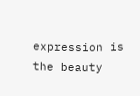expression is the beauty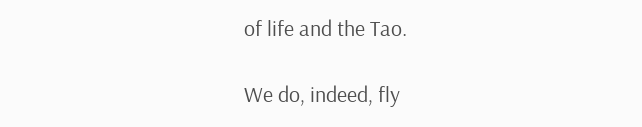of life and the Tao.

We do, indeed, fly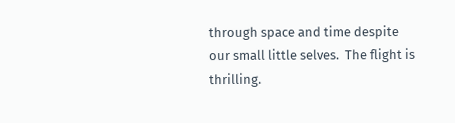through space and time despite our small little selves.  The flight is thrilling.